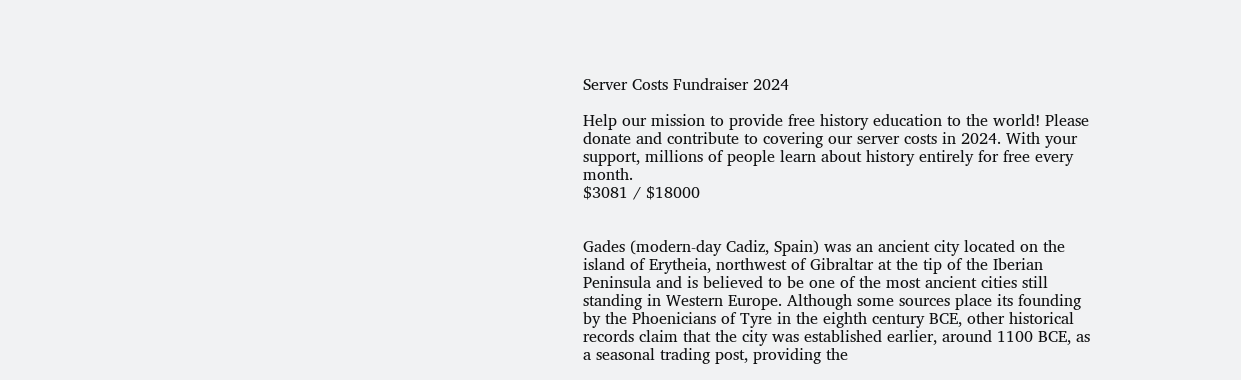Server Costs Fundraiser 2024

Help our mission to provide free history education to the world! Please donate and contribute to covering our server costs in 2024. With your support, millions of people learn about history entirely for free every month.
$3081 / $18000


Gades (modern-day Cadiz, Spain) was an ancient city located on the island of Erytheia, northwest of Gibraltar at the tip of the Iberian Peninsula and is believed to be one of the most ancient cities still standing in Western Europe. Although some sources place its founding by the Phoenicians of Tyre in the eighth century BCE, other historical records claim that the city was established earlier, around 1100 BCE, as a seasonal trading post, providing the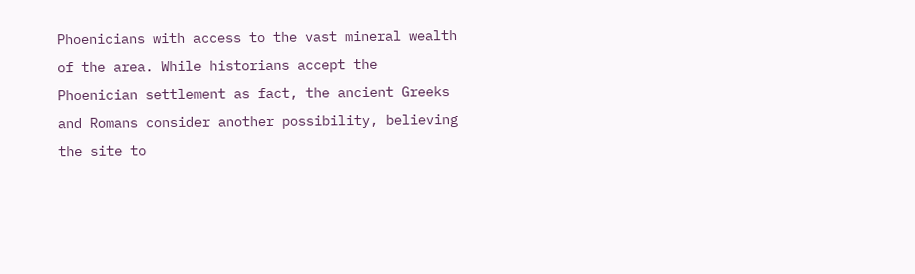Phoenicians with access to the vast mineral wealth of the area. While historians accept the Phoenician settlement as fact, the ancient Greeks and Romans consider another possibility, believing the site to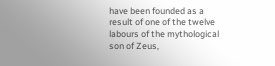have been founded as a result of one of the twelve labours of the mythological son of Zeus,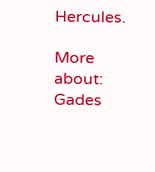Hercules.

More about: Gades